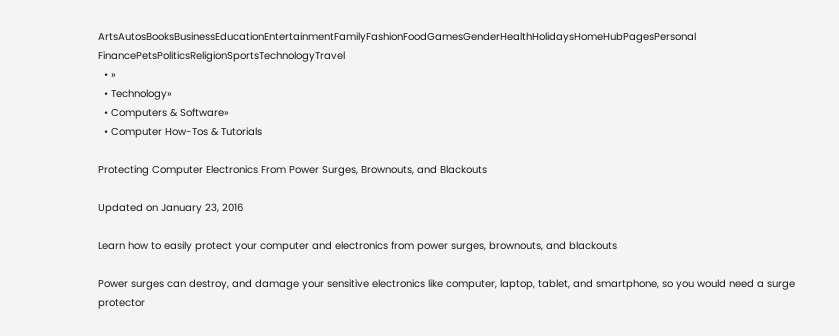ArtsAutosBooksBusinessEducationEntertainmentFamilyFashionFoodGamesGenderHealthHolidaysHomeHubPagesPersonal FinancePetsPoliticsReligionSportsTechnologyTravel
  • »
  • Technology»
  • Computers & Software»
  • Computer How-Tos & Tutorials

Protecting Computer Electronics From Power Surges, Brownouts, and Blackouts

Updated on January 23, 2016

Learn how to easily protect your computer and electronics from power surges, brownouts, and blackouts

Power surges can destroy, and damage your sensitive electronics like computer, laptop, tablet, and smartphone, so you would need a surge protector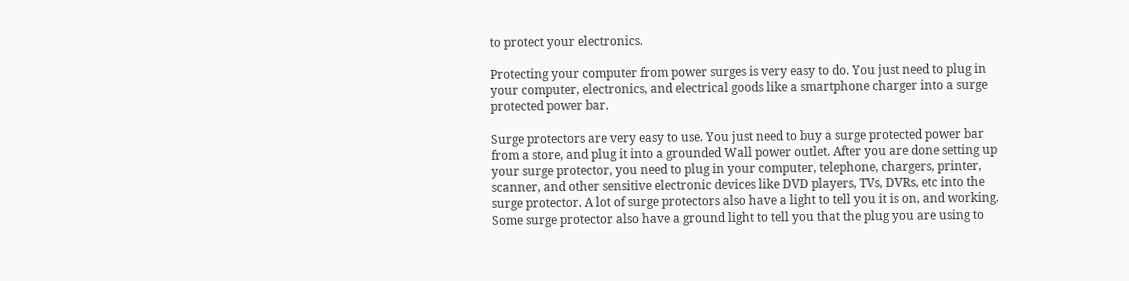to protect your electronics.

Protecting your computer from power surges is very easy to do. You just need to plug in your computer, electronics, and electrical goods like a smartphone charger into a surge protected power bar.

Surge protectors are very easy to use. You just need to buy a surge protected power bar from a store, and plug it into a grounded Wall power outlet. After you are done setting up your surge protector, you need to plug in your computer, telephone, chargers, printer, scanner, and other sensitive electronic devices like DVD players, TVs, DVRs, etc into the surge protector. A lot of surge protectors also have a light to tell you it is on, and working. Some surge protector also have a ground light to tell you that the plug you are using to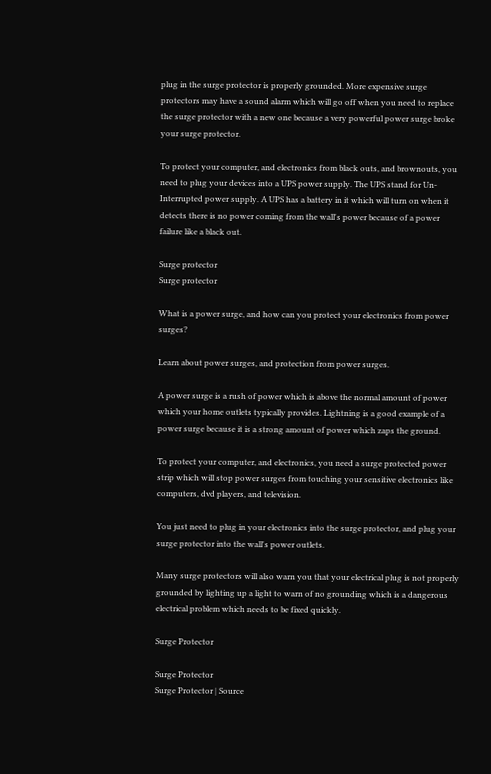plug in the surge protector is properly grounded. More expensive surge protectors may have a sound alarm which will go off when you need to replace the surge protector with a new one because a very powerful power surge broke your surge protector.

To protect your computer, and electronics from black outs, and brownouts, you need to plug your devices into a UPS power supply. The UPS stand for Un-Interrupted power supply. A UPS has a battery in it which will turn on when it detects there is no power coming from the wall's power because of a power failure like a black out.

Surge protector
Surge protector

What is a power surge, and how can you protect your electronics from power surges?

Learn about power surges, and protection from power surges.

A power surge is a rush of power which is above the normal amount of power which your home outlets typically provides. Lightning is a good example of a power surge because it is a strong amount of power which zaps the ground.

To protect your computer, and electronics, you need a surge protected power strip which will stop power surges from touching your sensitive electronics like computers, dvd players, and television.

You just need to plug in your electronics into the surge protector, and plug your surge protector into the wall's power outlets.

Many surge protectors will also warn you that your electrical plug is not properly grounded by lighting up a light to warn of no grounding which is a dangerous electrical problem which needs to be fixed quickly.

Surge Protector

Surge Protector
Surge Protector | Source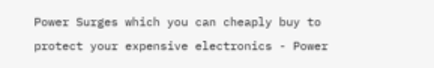Power Surges which you can cheaply buy to protect your expensive electronics - Power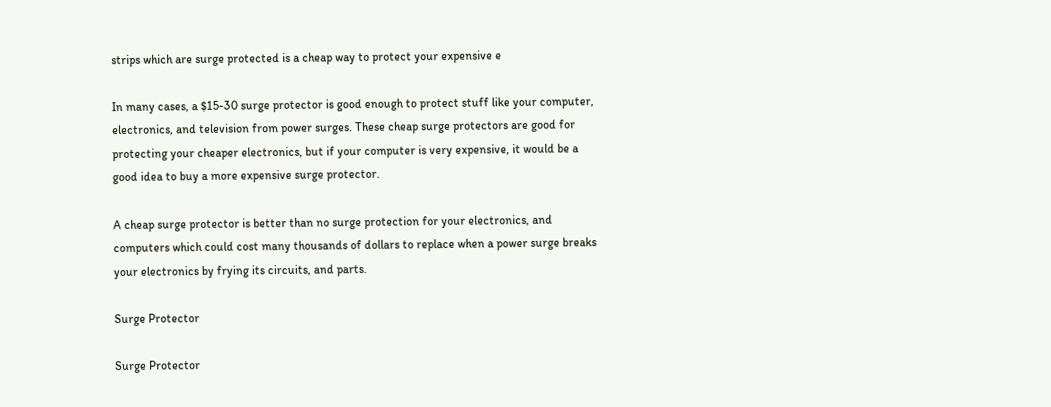strips which are surge protected is a cheap way to protect your expensive e

In many cases, a $15-30 surge protector is good enough to protect stuff like your computer, electronics, and television from power surges. These cheap surge protectors are good for protecting your cheaper electronics, but if your computer is very expensive, it would be a good idea to buy a more expensive surge protector.

A cheap surge protector is better than no surge protection for your electronics, and computers which could cost many thousands of dollars to replace when a power surge breaks your electronics by frying its circuits, and parts.

Surge Protector

Surge Protector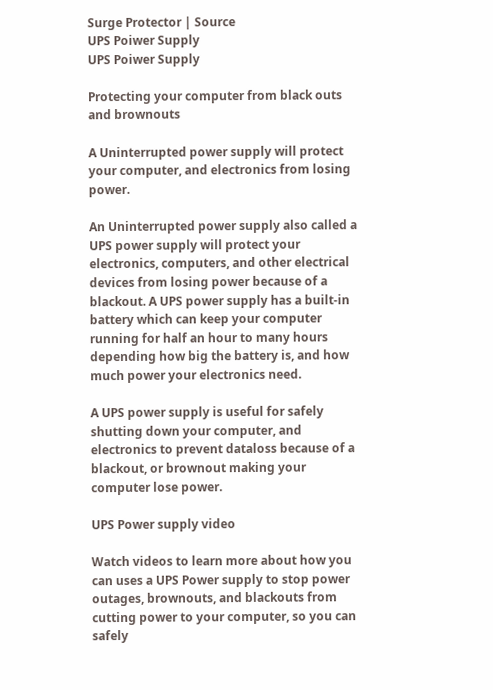Surge Protector | Source
UPS Poiwer Supply
UPS Poiwer Supply

Protecting your computer from black outs and brownouts

A Uninterrupted power supply will protect your computer, and electronics from losing power.

An Uninterrupted power supply also called a UPS power supply will protect your electronics, computers, and other electrical devices from losing power because of a blackout. A UPS power supply has a built-in battery which can keep your computer running for half an hour to many hours depending how big the battery is, and how much power your electronics need.

A UPS power supply is useful for safely shutting down your computer, and electronics to prevent dataloss because of a blackout, or brownout making your computer lose power.

UPS Power supply video

Watch videos to learn more about how you can uses a UPS Power supply to stop power outages, brownouts, and blackouts from cutting power to your computer, so you can safely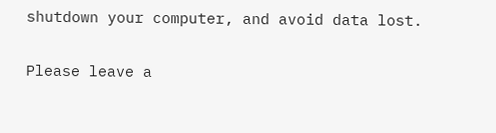shutdown your computer, and avoid data lost.

Please leave a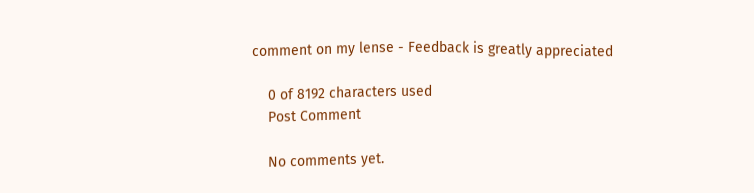comment on my lense - Feedback is greatly appreciated

    0 of 8192 characters used
    Post Comment

    No comments yet.